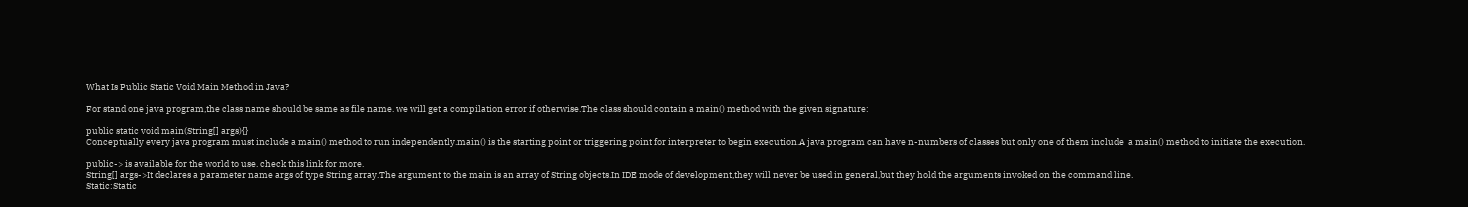What Is Public Static Void Main Method in Java?

For stand one java program,the class name should be same as file name. we will get a compilation error if otherwise.The class should contain a main() method with the given signature:

public static void main(String[] args){}
Conceptually every java program must include a main() method to run independently.main() is the starting point or triggering point for interpreter to begin execution.A java program can have n-numbers of classes but only one of them include  a main() method to initiate the execution.

public-> is available for the world to use. check this link for more.
String[] args->It declares a parameter name args of type String array.The argument to the main is an array of String objects.In IDE mode of development,they will never be used in general,but they hold the arguments invoked on the command line.
Static:Static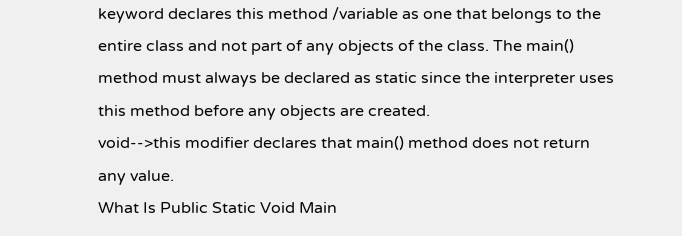keyword declares this method /variable as one that belongs to the entire class and not part of any objects of the class. The main() method must always be declared as static since the interpreter uses this method before any objects are created.
void-->this modifier declares that main() method does not return any value.
What Is Public Static Void Main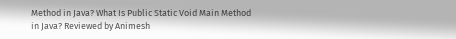Method in Java? What Is Public Static Void Main Method in Java? Reviewed by Animesh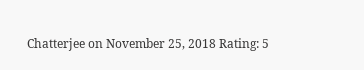Chatterjee on November 25, 2018 Rating: 5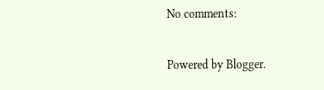No comments:

Powered by Blogger.